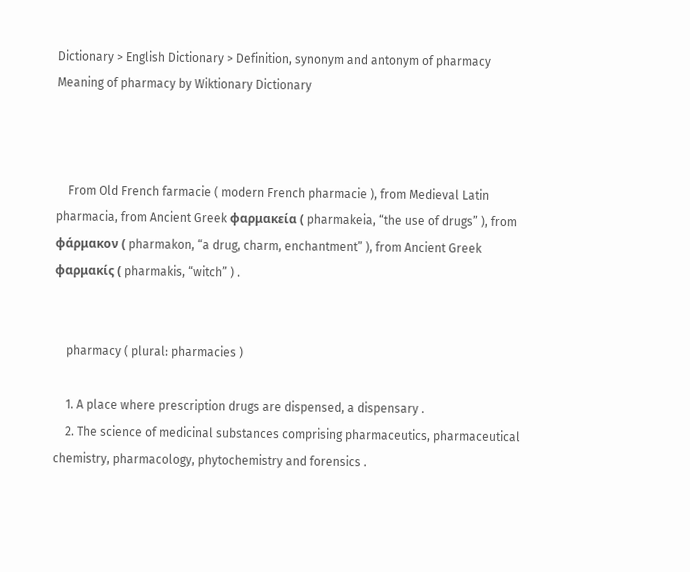Dictionary > English Dictionary > Definition, synonym and antonym of pharmacy
Meaning of pharmacy by Wiktionary Dictionary



    From Old French farmacie ( modern French pharmacie ), from Medieval Latin pharmacia, from Ancient Greek φαρμακεία ( pharmakeia, “the use of drugs” ), from φάρμακον ( pharmakon, “a drug, charm, enchantment” ), from Ancient Greek φαρμακίς ( pharmakis, “witch” ) .


    pharmacy ( plural: pharmacies )

    1. A place where prescription drugs are dispensed, a dispensary .
    2. The science of medicinal substances comprising pharmaceutics, pharmaceutical chemistry, pharmacology, phytochemistry and forensics .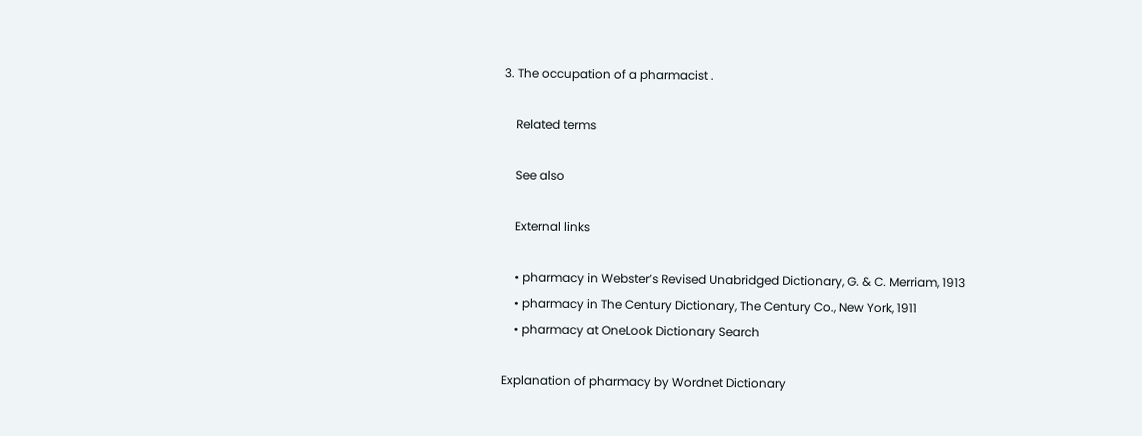3. The occupation of a pharmacist .

    Related terms

    See also

    External links

    • pharmacy in Webster’s Revised Unabridged Dictionary, G. & C. Merriam, 1913
    • pharmacy in The Century Dictionary, The Century Co., New York, 1911
    • pharmacy at OneLook Dictionary Search

Explanation of pharmacy by Wordnet Dictionary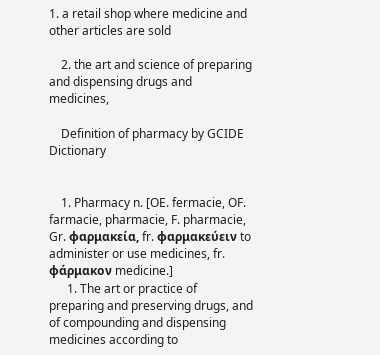1. a retail shop where medicine and other articles are sold

    2. the art and science of preparing and dispensing drugs and medicines,

    Definition of pharmacy by GCIDE Dictionary


    1. Pharmacy n. [OE. fermacie, OF. farmacie, pharmacie, F. pharmacie, Gr. φαρμακεία, fr. φαρμακεύειν to administer or use medicines, fr. φάρμακον medicine.]
      1. The art or practice of preparing and preserving drugs, and of compounding and dispensing medicines according to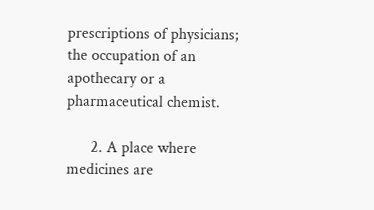prescriptions of physicians; the occupation of an apothecary or a pharmaceutical chemist.

      2. A place where medicines are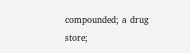compounded; a drug store;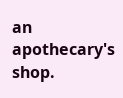an apothecary's shop.